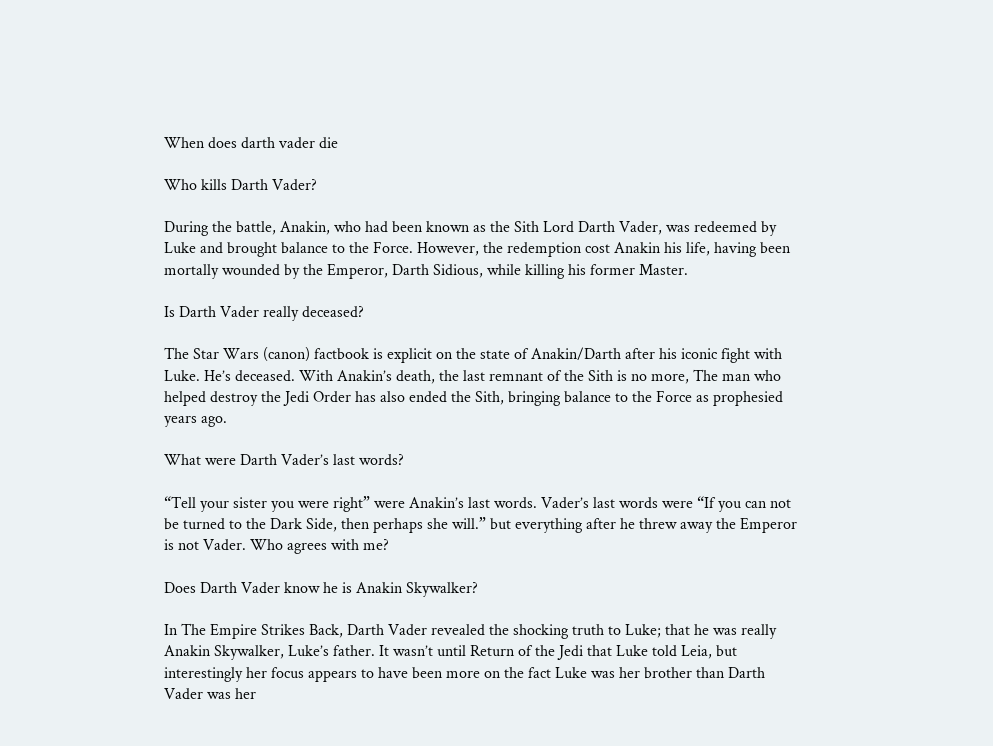When does darth vader die

Who kills Darth Vader?

During the battle, Anakin, who had been known as the Sith Lord Darth Vader, was redeemed by Luke and brought balance to the Force. However, the redemption cost Anakin his life, having been mortally wounded by the Emperor, Darth Sidious, while killing his former Master.

Is Darth Vader really deceased?

The Star Wars (canon) factbook is explicit on the state of Anakin/Darth after his iconic fight with Luke. He’s deceased. With Anakin’s death, the last remnant of the Sith is no more, The man who helped destroy the Jedi Order has also ended the Sith, bringing balance to the Force as prophesied years ago.

What were Darth Vader’s last words?

“Tell your sister you were right” were Anakin’s last words. Vader’s last words were “If you can not be turned to the Dark Side, then perhaps she will.” but everything after he threw away the Emperor is not Vader. Who agrees with me?

Does Darth Vader know he is Anakin Skywalker?

In The Empire Strikes Back, Darth Vader revealed the shocking truth to Luke; that he was really Anakin Skywalker, Luke’s father. It wasn’t until Return of the Jedi that Luke told Leia, but interestingly her focus appears to have been more on the fact Luke was her brother than Darth Vader was her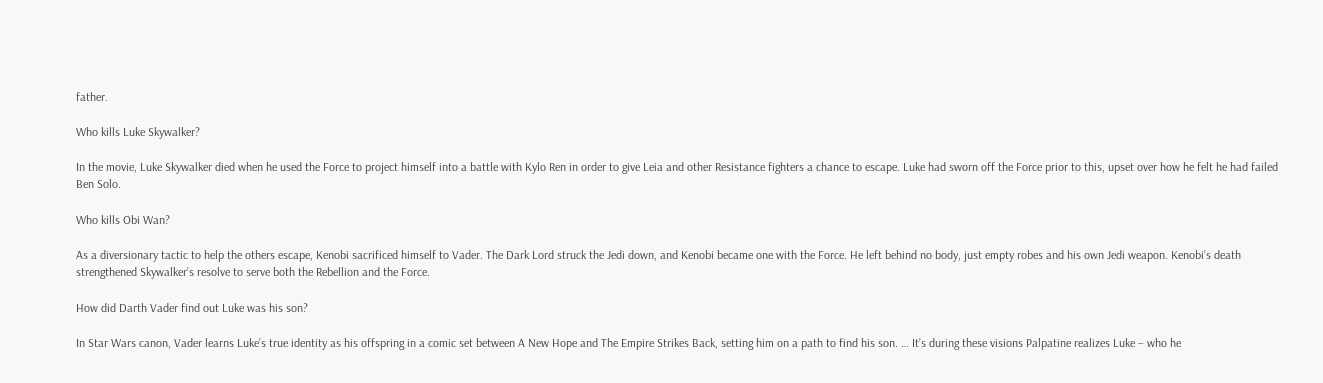father.

Who kills Luke Skywalker?

In the movie, Luke Skywalker died when he used the Force to project himself into a battle with Kylo Ren in order to give Leia and other Resistance fighters a chance to escape. Luke had sworn off the Force prior to this, upset over how he felt he had failed Ben Solo.

Who kills Obi Wan?

As a diversionary tactic to help the others escape, Kenobi sacrificed himself to Vader. The Dark Lord struck the Jedi down, and Kenobi became one with the Force. He left behind no body, just empty robes and his own Jedi weapon. Kenobi’s death strengthened Skywalker’s resolve to serve both the Rebellion and the Force.

How did Darth Vader find out Luke was his son?

In Star Wars canon, Vader learns Luke’s true identity as his offspring in a comic set between A New Hope and The Empire Strikes Back, setting him on a path to find his son. … It’s during these visions Palpatine realizes Luke – who he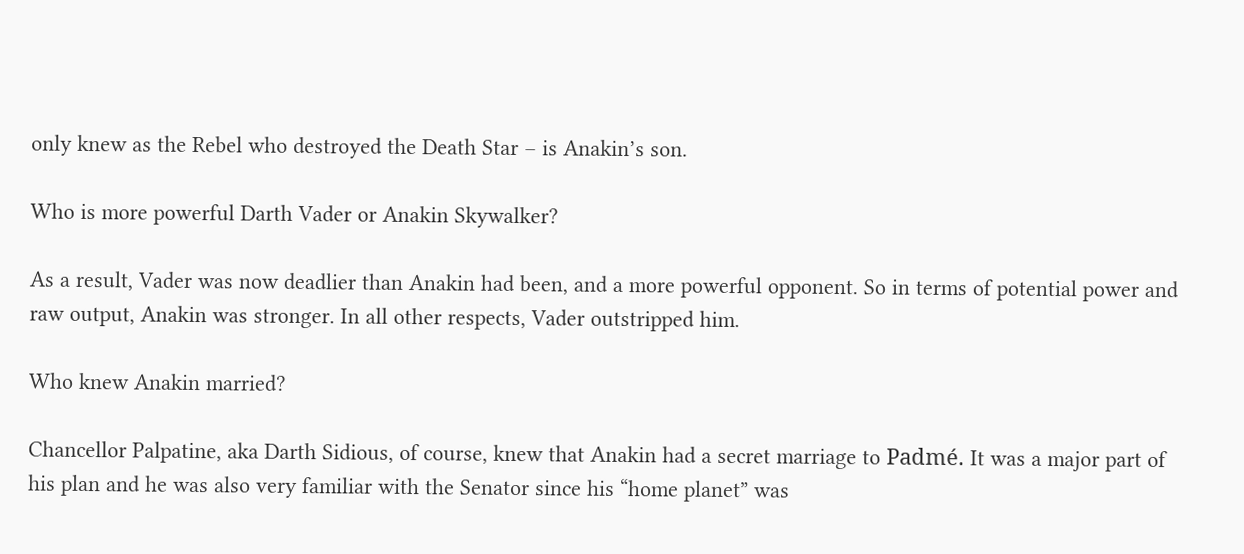only knew as the Rebel who destroyed the Death Star – is Anakin’s son.

Who is more powerful Darth Vader or Anakin Skywalker?

As a result, Vader was now deadlier than Anakin had been, and a more powerful opponent. So in terms of potential power and raw output, Anakin was stronger. In all other respects, Vader outstripped him.

Who knew Anakin married?

Chancellor Palpatine, aka Darth Sidious, of course, knew that Anakin had a secret marriage to Padmé. It was a major part of his plan and he was also very familiar with the Senator since his “home planet” was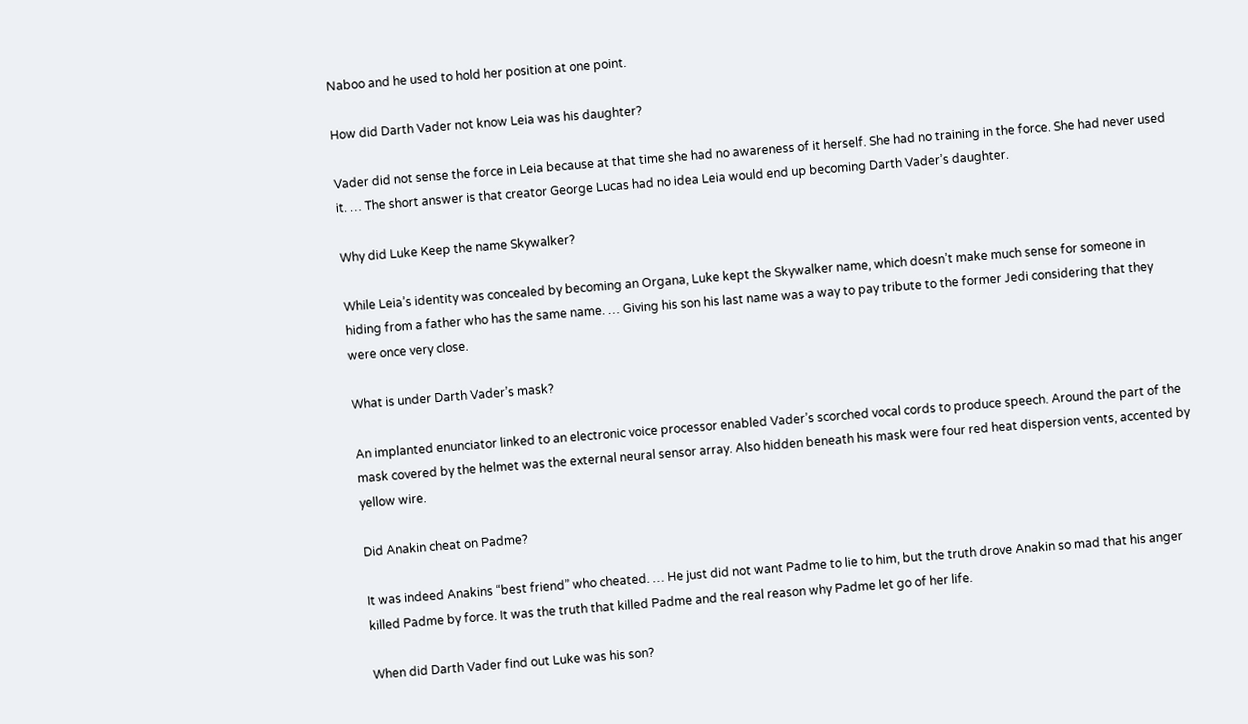Naboo and he used to hold her position at one point.

How did Darth Vader not know Leia was his daughter?

Vader did not sense the force in Leia because at that time she had no awareness of it herself. She had no training in the force. She had never used it. … The short answer is that creator George Lucas had no idea Leia would end up becoming Darth Vader’s daughter.

Why did Luke Keep the name Skywalker?

While Leia’s identity was concealed by becoming an Organa, Luke kept the Skywalker name, which doesn’t make much sense for someone in hiding from a father who has the same name. … Giving his son his last name was a way to pay tribute to the former Jedi considering that they were once very close.

What is under Darth Vader’s mask?

An implanted enunciator linked to an electronic voice processor enabled Vader’s scorched vocal cords to produce speech. Around the part of the mask covered by the helmet was the external neural sensor array. Also hidden beneath his mask were four red heat dispersion vents, accented by yellow wire.

Did Anakin cheat on Padme?

It was indeed Anakins “best friend” who cheated. … He just did not want Padme to lie to him, but the truth drove Anakin so mad that his anger killed Padme by force. It was the truth that killed Padme and the real reason why Padme let go of her life.

When did Darth Vader find out Luke was his son?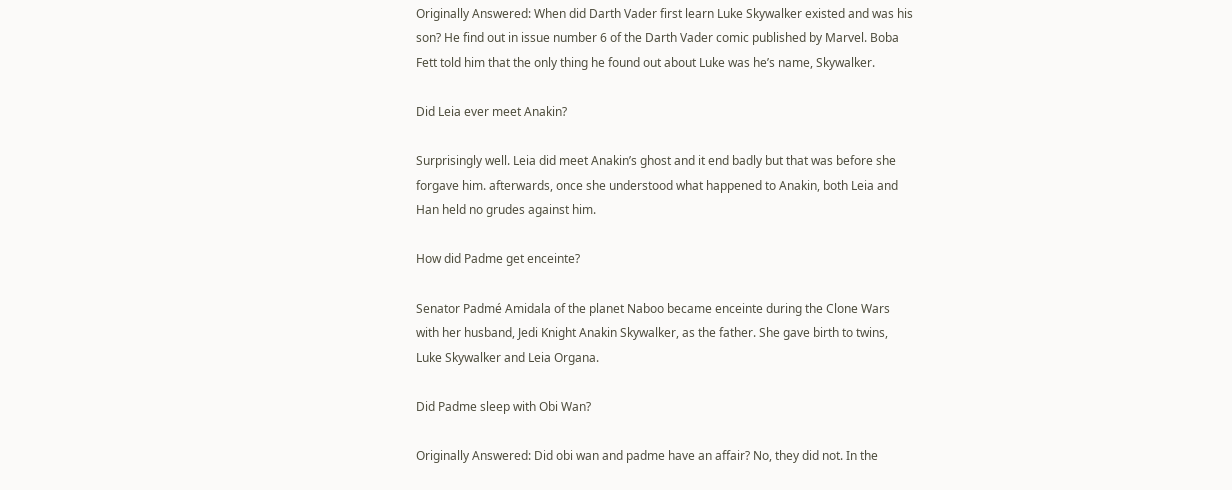Originally Answered: When did Darth Vader first learn Luke Skywalker existed and was his son? He find out in issue number 6 of the Darth Vader comic published by Marvel. Boba Fett told him that the only thing he found out about Luke was he’s name, Skywalker.

Did Leia ever meet Anakin?

Surprisingly well. Leia did meet Anakin’s ghost and it end badly but that was before she forgave him. afterwards, once she understood what happened to Anakin, both Leia and Han held no grudes against him.

How did Padme get enceinte?

Senator Padmé Amidala of the planet Naboo became enceinte during the Clone Wars with her husband, Jedi Knight Anakin Skywalker, as the father. She gave birth to twins, Luke Skywalker and Leia Organa.

Did Padme sleep with Obi Wan?

Originally Answered: Did obi wan and padme have an affair? No, they did not. In the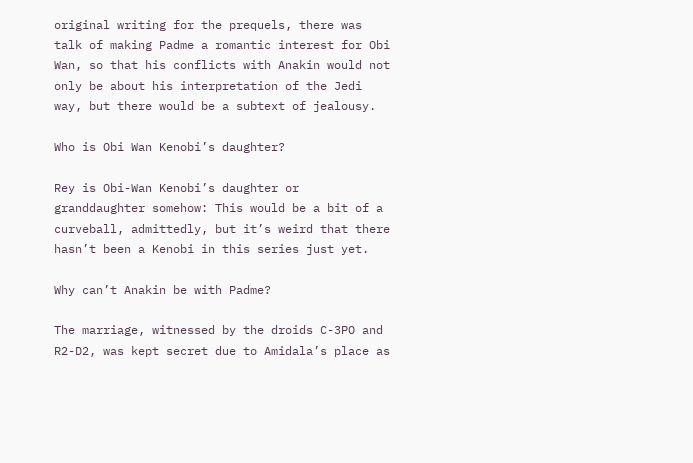original writing for the prequels, there was talk of making Padme a romantic interest for Obi Wan, so that his conflicts with Anakin would not only be about his interpretation of the Jedi way, but there would be a subtext of jealousy.

Who is Obi Wan Kenobi’s daughter?

Rey is Obi-Wan Kenobi’s daughter or granddaughter somehow: This would be a bit of a curveball, admittedly, but it’s weird that there hasn’t been a Kenobi in this series just yet.

Why can’t Anakin be with Padme?

The marriage, witnessed by the droids C-3PO and R2-D2, was kept secret due to Amidala’s place as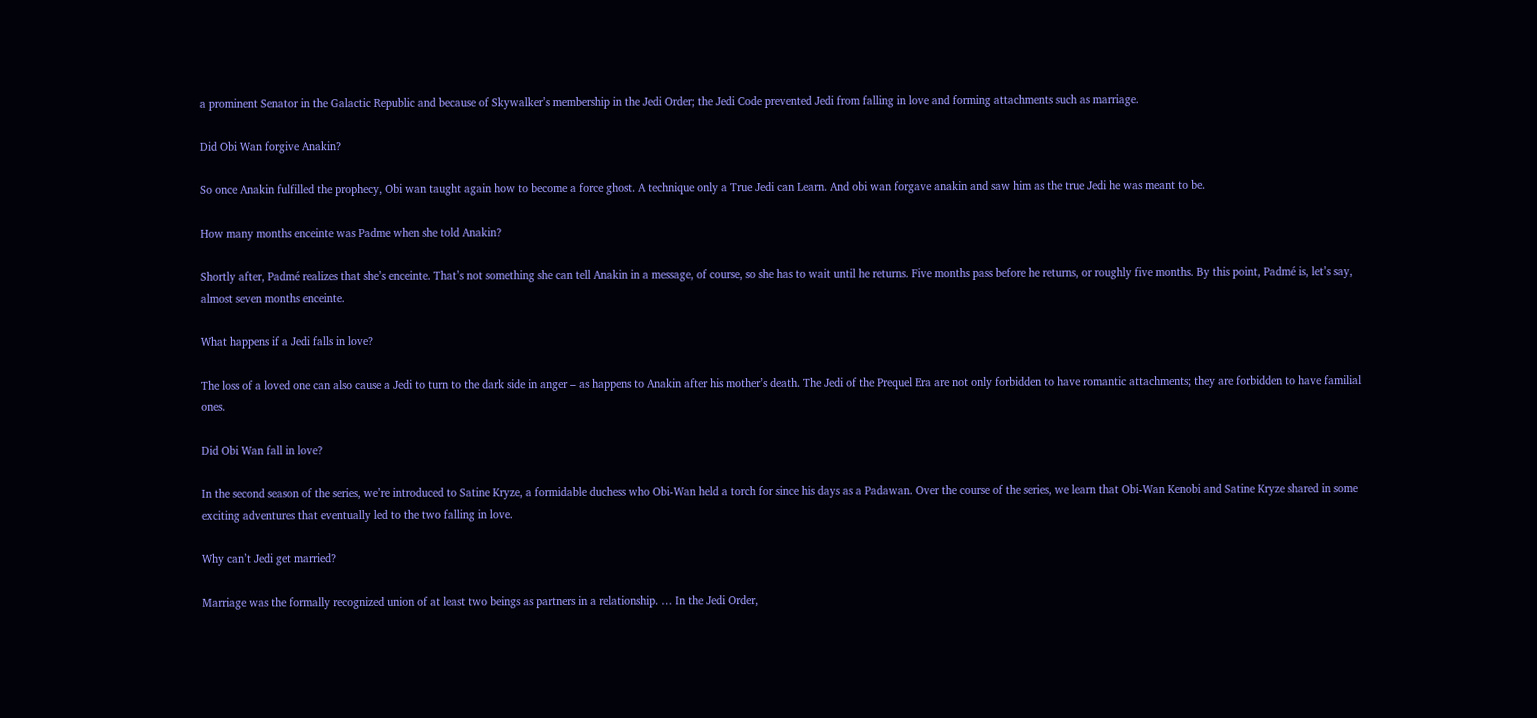a prominent Senator in the Galactic Republic and because of Skywalker’s membership in the Jedi Order; the Jedi Code prevented Jedi from falling in love and forming attachments such as marriage.

Did Obi Wan forgive Anakin?

So once Anakin fulfilled the prophecy, Obi wan taught again how to become a force ghost. A technique only a True Jedi can Learn. And obi wan forgave anakin and saw him as the true Jedi he was meant to be.

How many months enceinte was Padme when she told Anakin?

Shortly after, Padmé realizes that she’s enceinte. That’s not something she can tell Anakin in a message, of course, so she has to wait until he returns. Five months pass before he returns, or roughly five months. By this point, Padmé is, let’s say, almost seven months enceinte.

What happens if a Jedi falls in love?

The loss of a loved one can also cause a Jedi to turn to the dark side in anger – as happens to Anakin after his mother’s death. The Jedi of the Prequel Era are not only forbidden to have romantic attachments; they are forbidden to have familial ones.

Did Obi Wan fall in love?

In the second season of the series, we’re introduced to Satine Kryze, a formidable duchess who Obi-Wan held a torch for since his days as a Padawan. Over the course of the series, we learn that Obi-Wan Kenobi and Satine Kryze shared in some exciting adventures that eventually led to the two falling in love.

Why can’t Jedi get married?

Marriage was the formally recognized union of at least two beings as partners in a relationship. … In the Jedi Order,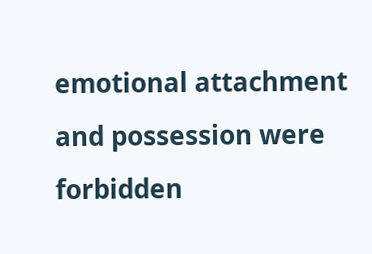emotional attachment and possession were forbidden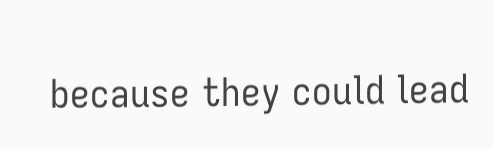because they could lead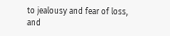to jealousy and fear of loss, and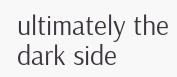ultimately the dark side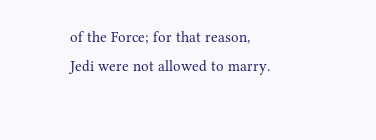of the Force; for that reason, Jedi were not allowed to marry.